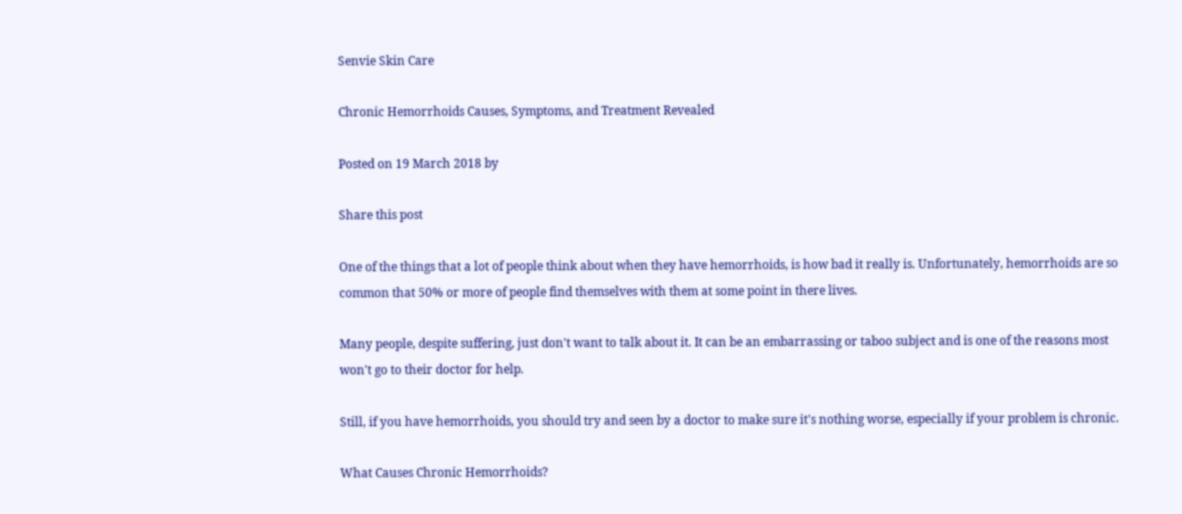Senvie Skin Care

Chronic Hemorrhoids Causes, Symptoms, and Treatment Revealed

Posted on 19 March 2018 by

Share this post

One of the things that a lot of people think about when they have hemorrhoids, is how bad it really is. Unfortunately, hemorrhoids are so common that 50% or more of people find themselves with them at some point in there lives.

Many people, despite suffering, just don't want to talk about it. It can be an embarrassing or taboo subject and is one of the reasons most won't go to their doctor for help.

Still, if you have hemorrhoids, you should try and seen by a doctor to make sure it's nothing worse, especially if your problem is chronic.

What Causes Chronic Hemorrhoids?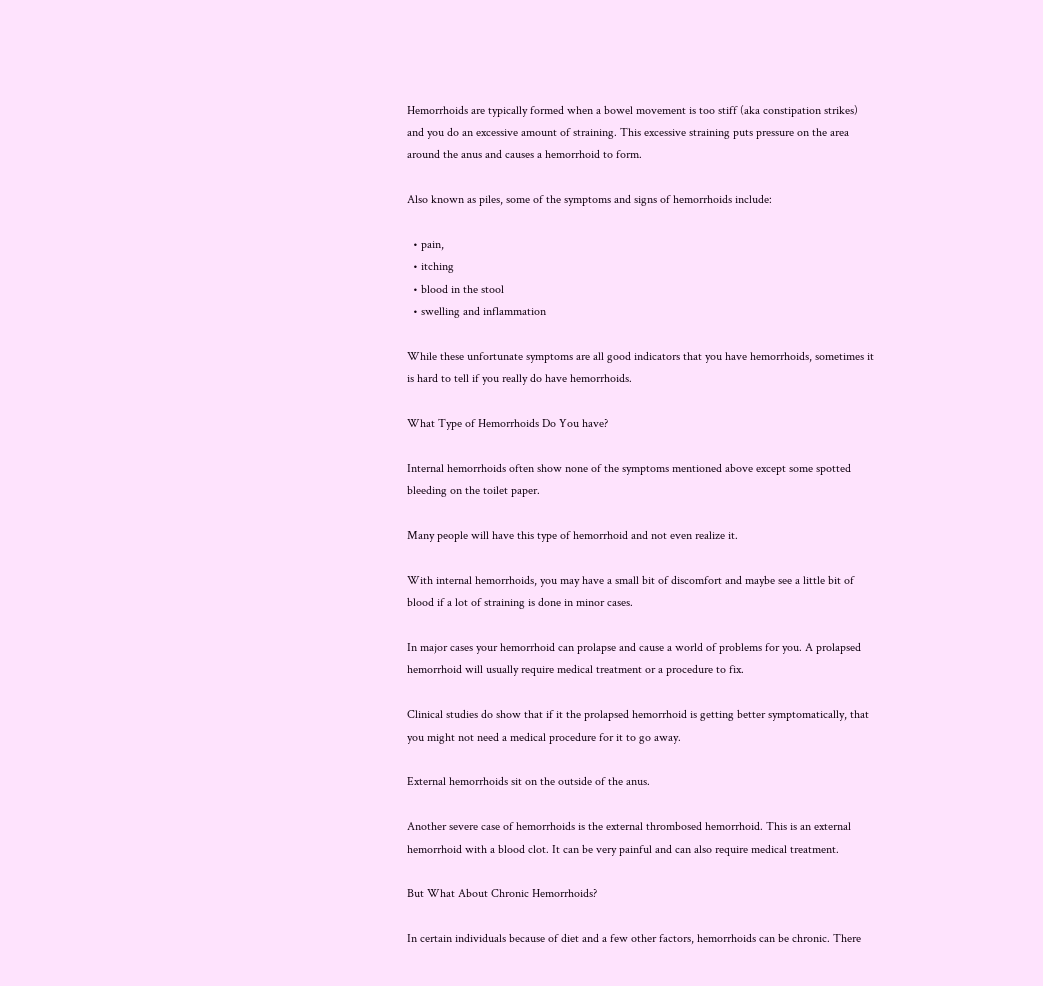Hemorrhoids are typically formed when a bowel movement is too stiff (aka constipation strikes) and you do an excessive amount of straining. This excessive straining puts pressure on the area around the anus and causes a hemorrhoid to form.

Also known as piles, some of the symptoms and signs of hemorrhoids include:

  • pain,
  • itching
  • blood in the stool
  • swelling and inflammation

While these unfortunate symptoms are all good indicators that you have hemorrhoids, sometimes it is hard to tell if you really do have hemorrhoids.

What Type of Hemorrhoids Do You have?

Internal hemorrhoids often show none of the symptoms mentioned above except some spotted bleeding on the toilet paper.

Many people will have this type of hemorrhoid and not even realize it.

With internal hemorrhoids, you may have a small bit of discomfort and maybe see a little bit of blood if a lot of straining is done in minor cases.

In major cases your hemorrhoid can prolapse and cause a world of problems for you. A prolapsed hemorrhoid will usually require medical treatment or a procedure to fix.

Clinical studies do show that if it the prolapsed hemorrhoid is getting better symptomatically, that you might not need a medical procedure for it to go away.

External hemorrhoids sit on the outside of the anus.

Another severe case of hemorrhoids is the external thrombosed hemorrhoid. This is an external hemorrhoid with a blood clot. It can be very painful and can also require medical treatment.

But What About Chronic Hemorrhoids?

In certain individuals because of diet and a few other factors, hemorrhoids can be chronic. There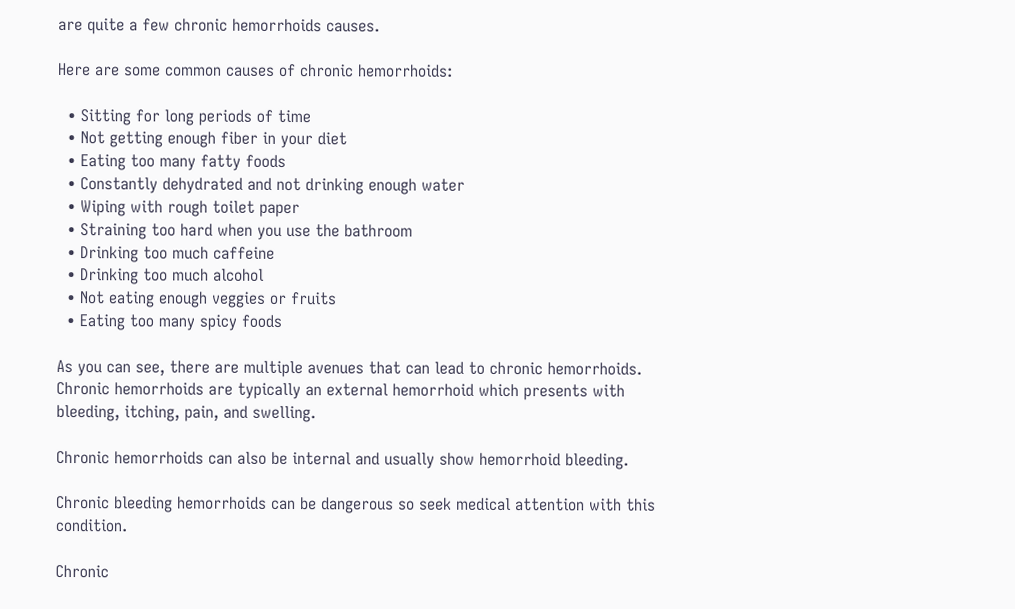are quite a few chronic hemorrhoids causes.

Here are some common causes of chronic hemorrhoids:

  • Sitting for long periods of time
  • Not getting enough fiber in your diet
  • Eating too many fatty foods
  • Constantly dehydrated and not drinking enough water
  • Wiping with rough toilet paper
  • Straining too hard when you use the bathroom
  • Drinking too much caffeine
  • Drinking too much alcohol
  • Not eating enough veggies or fruits
  • Eating too many spicy foods

As you can see, there are multiple avenues that can lead to chronic hemorrhoids. Chronic hemorrhoids are typically an external hemorrhoid which presents with bleeding, itching, pain, and swelling.

Chronic hemorrhoids can also be internal and usually show hemorrhoid bleeding.

Chronic bleeding hemorrhoids can be dangerous so seek medical attention with this condition.

Chronic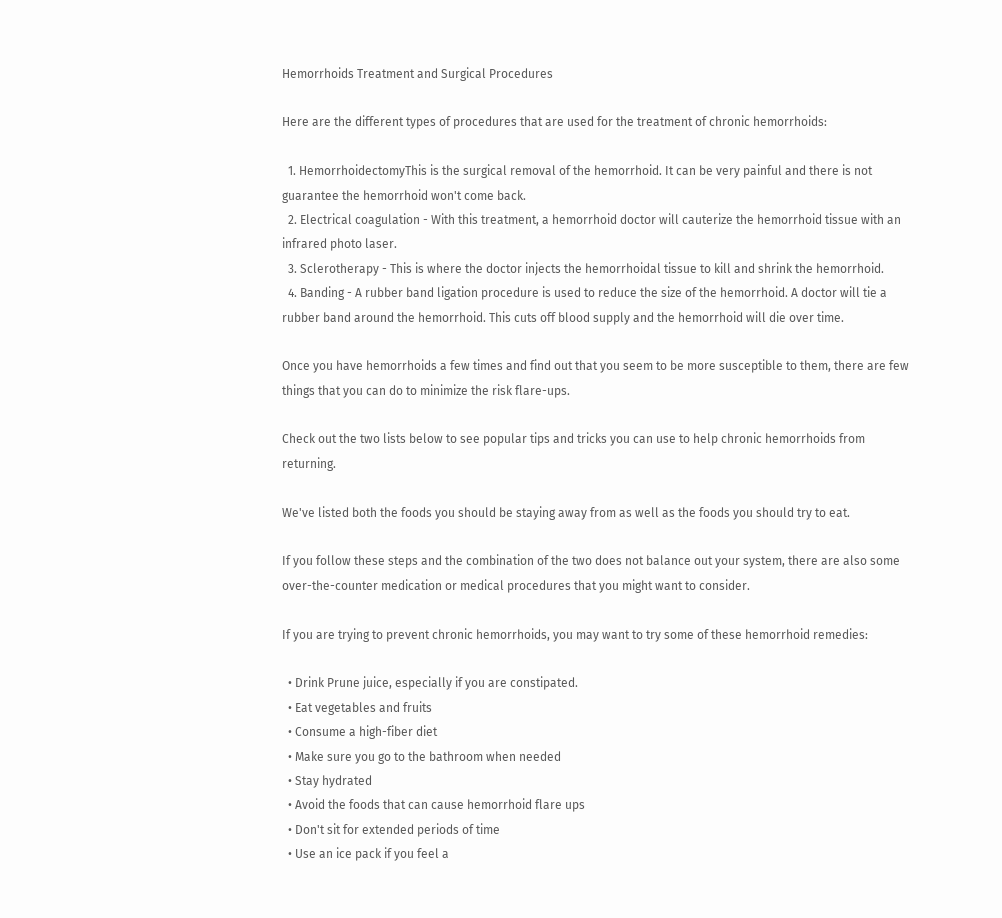Hemorrhoids Treatment and Surgical Procedures

Here are the different types of procedures that are used for the treatment of chronic hemorrhoids:

  1. HemorrhoidectomyThis is the surgical removal of the hemorrhoid. It can be very painful and there is not guarantee the hemorrhoid won't come back.
  2. Electrical coagulation - With this treatment, a hemorrhoid doctor will cauterize the hemorrhoid tissue with an infrared photo laser.
  3. Sclerotherapy - This is where the doctor injects the hemorrhoidal tissue to kill and shrink the hemorrhoid.
  4. Banding - A rubber band ligation procedure is used to reduce the size of the hemorrhoid. A doctor will tie a rubber band around the hemorrhoid. This cuts off blood supply and the hemorrhoid will die over time.

Once you have hemorrhoids a few times and find out that you seem to be more susceptible to them, there are few things that you can do to minimize the risk flare-ups.

Check out the two lists below to see popular tips and tricks you can use to help chronic hemorrhoids from returning.

We've listed both the foods you should be staying away from as well as the foods you should try to eat.

If you follow these steps and the combination of the two does not balance out your system, there are also some over-the-counter medication or medical procedures that you might want to consider.

If you are trying to prevent chronic hemorrhoids, you may want to try some of these hemorrhoid remedies:

  • Drink Prune juice, especially if you are constipated.
  • Eat vegetables and fruits
  • Consume a high-fiber diet
  • Make sure you go to the bathroom when needed
  • Stay hydrated
  • Avoid the foods that can cause hemorrhoid flare ups
  • Don't sit for extended periods of time
  • Use an ice pack if you feel a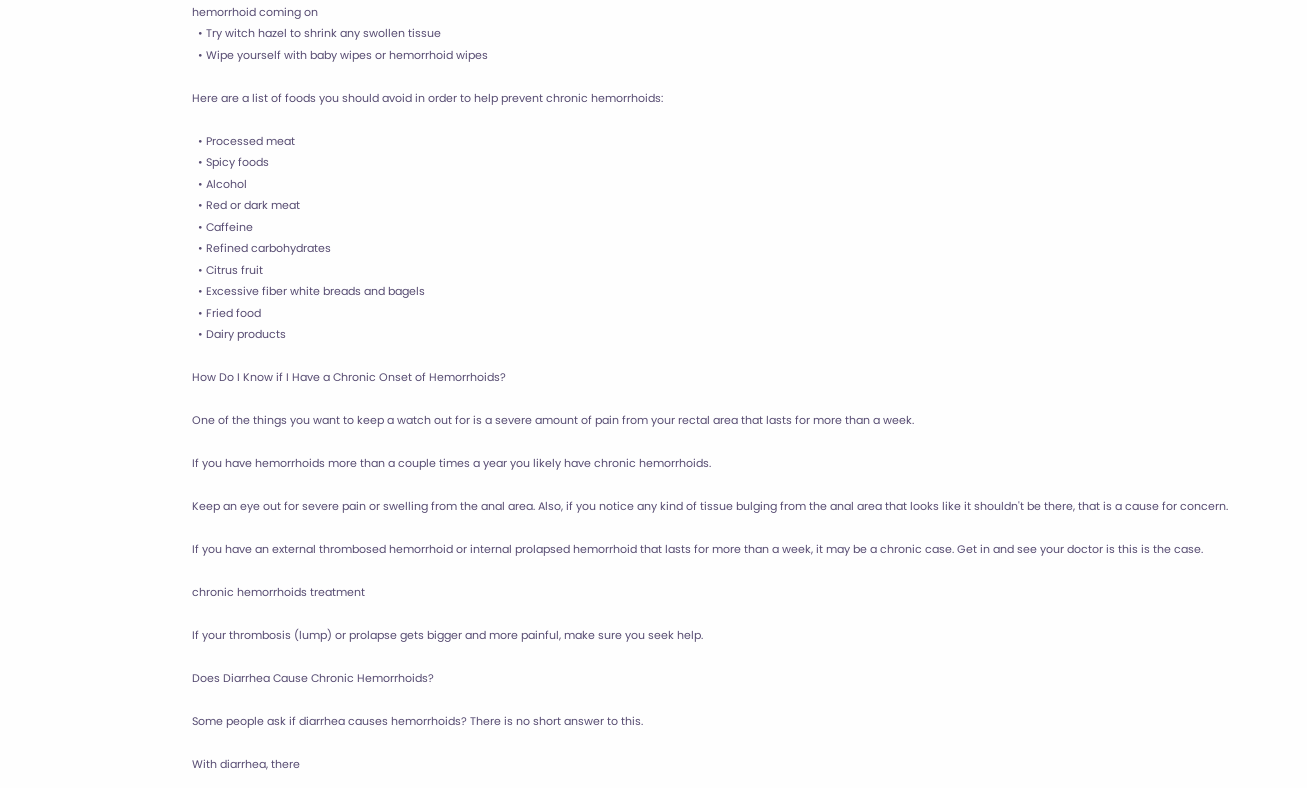hemorrhoid coming on
  • Try witch hazel to shrink any swollen tissue
  • Wipe yourself with baby wipes or hemorrhoid wipes

Here are a list of foods you should avoid in order to help prevent chronic hemorrhoids:

  • Processed meat
  • Spicy foods
  • Alcohol
  • Red or dark meat
  • Caffeine
  • Refined carbohydrates
  • Citrus fruit
  • Excessive fiber white breads and bagels
  • Fried food
  • Dairy products

How Do I Know if I Have a Chronic Onset of Hemorrhoids?

One of the things you want to keep a watch out for is a severe amount of pain from your rectal area that lasts for more than a week.

If you have hemorrhoids more than a couple times a year you likely have chronic hemorrhoids.

Keep an eye out for severe pain or swelling from the anal area. Also, if you notice any kind of tissue bulging from the anal area that looks like it shouldn't be there, that is a cause for concern.

If you have an external thrombosed hemorrhoid or internal prolapsed hemorrhoid that lasts for more than a week, it may be a chronic case. Get in and see your doctor is this is the case.

chronic hemorrhoids treatment

If your thrombosis (lump) or prolapse gets bigger and more painful, make sure you seek help.

Does Diarrhea Cause Chronic Hemorrhoids?

Some people ask if diarrhea causes hemorrhoids? There is no short answer to this.

With diarrhea, there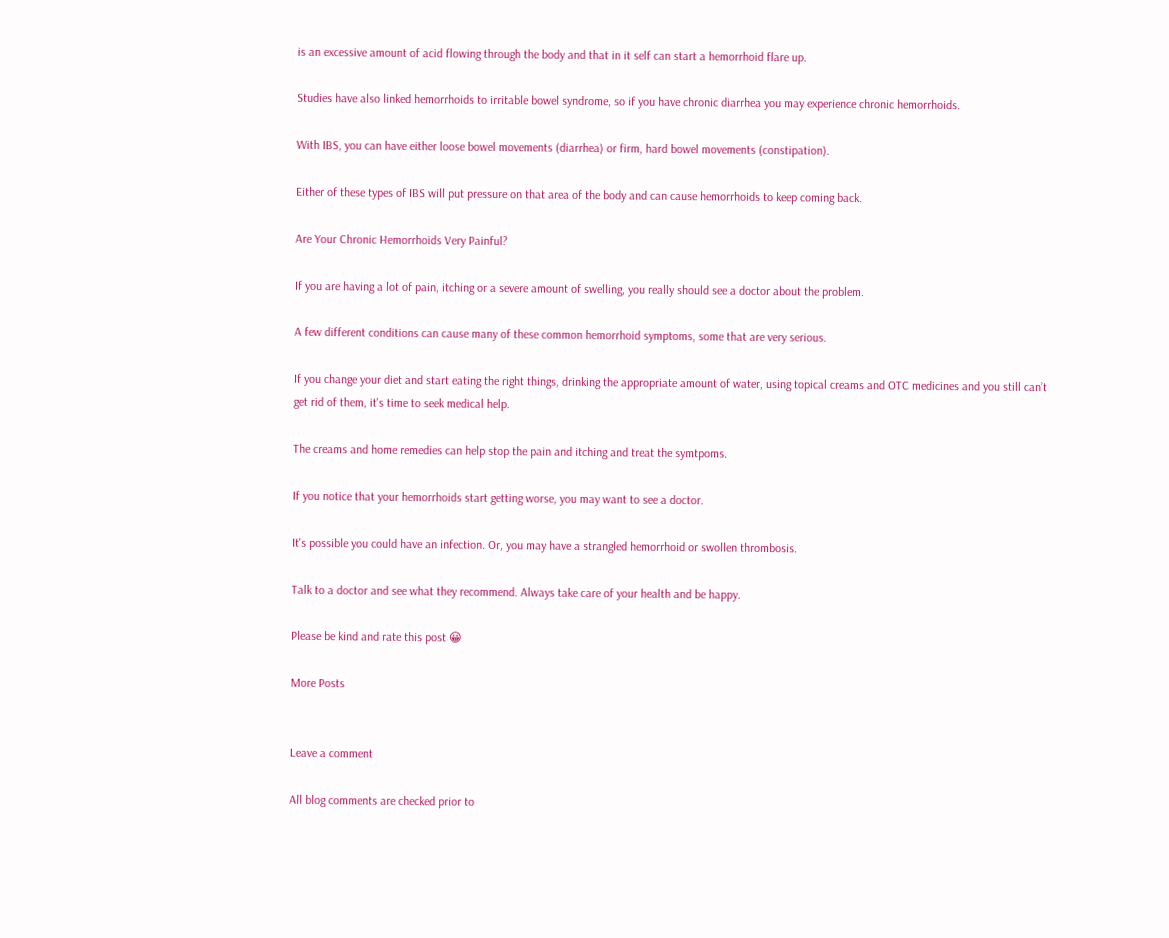is an excessive amount of acid flowing through the body and that in it self can start a hemorrhoid flare up.

Studies have also linked hemorrhoids to irritable bowel syndrome, so if you have chronic diarrhea you may experience chronic hemorrhoids.

With IBS, you can have either loose bowel movements (diarrhea) or firm, hard bowel movements (constipation).

Either of these types of IBS will put pressure on that area of the body and can cause hemorrhoids to keep coming back.

Are Your Chronic Hemorrhoids Very Painful?

If you are having a lot of pain, itching or a severe amount of swelling, you really should see a doctor about the problem.

A few different conditions can cause many of these common hemorrhoid symptoms, some that are very serious.

If you change your diet and start eating the right things, drinking the appropriate amount of water, using topical creams and OTC medicines and you still can’t get rid of them, it's time to seek medical help.

The creams and home remedies can help stop the pain and itching and treat the symtpoms.

If you notice that your hemorrhoids start getting worse, you may want to see a doctor.

It's possible you could have an infection. Or, you may have a strangled hemorrhoid or swollen thrombosis.

Talk to a doctor and see what they recommend. Always take care of your health and be happy.

Please be kind and rate this post 😀

More Posts


Leave a comment

All blog comments are checked prior to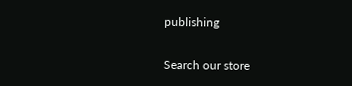publishing

Search our store